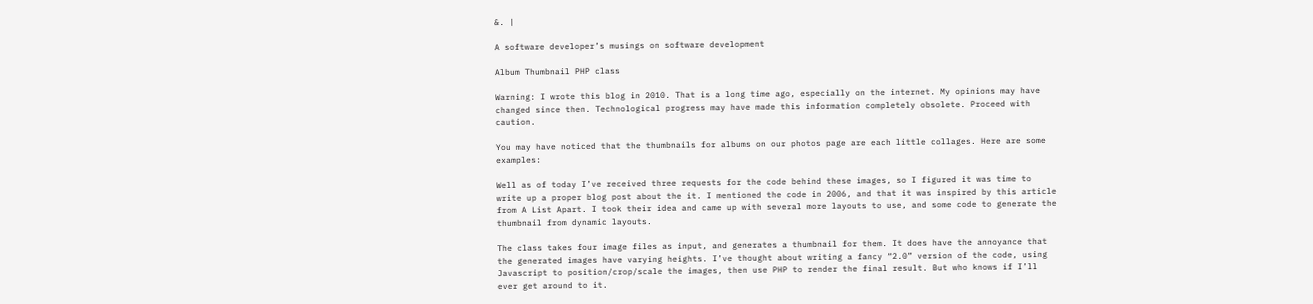&. |

A software developer’s musings on software development

Album Thumbnail PHP class

Warning: I wrote this blog in 2010. That is a long time ago, especially on the internet. My opinions may have changed since then. Technological progress may have made this information completely obsolete. Proceed with caution.

You may have noticed that the thumbnails for albums on our photos page are each little collages. Here are some examples:

Well as of today I’ve received three requests for the code behind these images, so I figured it was time to write up a proper blog post about the it. I mentioned the code in 2006, and that it was inspired by this article from A List Apart. I took their idea and came up with several more layouts to use, and some code to generate the thumbnail from dynamic layouts.

The class takes four image files as input, and generates a thumbnail for them. It does have the annoyance that the generated images have varying heights. I’ve thought about writing a fancy “2.0” version of the code, using Javascript to position/crop/scale the images, then use PHP to render the final result. But who knows if I’ll ever get around to it.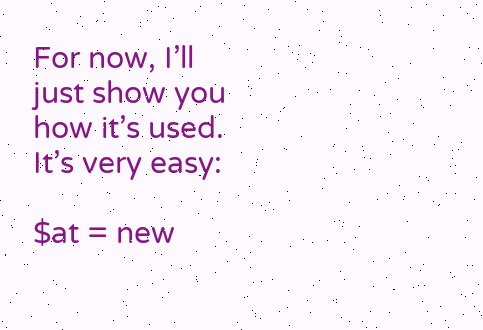For now, I’ll just show you how it’s used. It’s very easy:

$at = new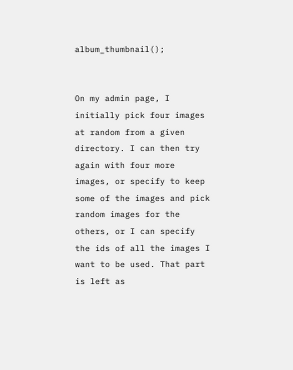album_thumbnail();


On my admin page, I initially pick four images at random from a given directory. I can then try again with four more images, or specify to keep some of the images and pick random images for the others, or I can specify the ids of all the images I want to be used. That part is left as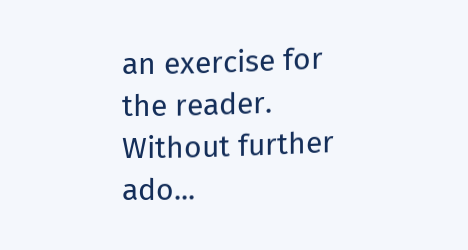an exercise for the reader. Without further ado...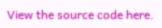View the source code here.